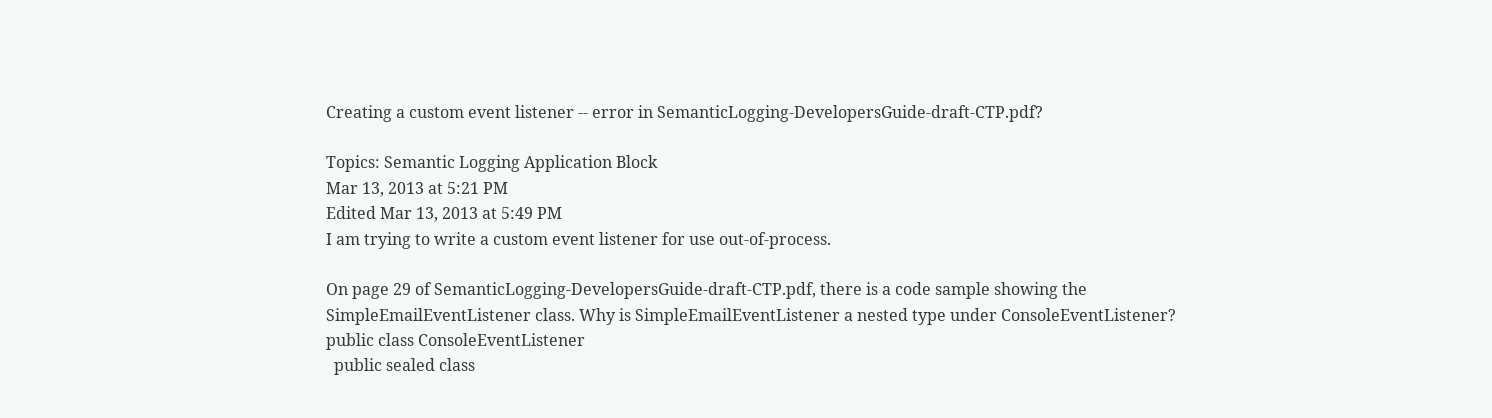Creating a custom event listener -- error in SemanticLogging-DevelopersGuide-draft-CTP.pdf?

Topics: Semantic Logging Application Block
Mar 13, 2013 at 5:21 PM
Edited Mar 13, 2013 at 5:49 PM
I am trying to write a custom event listener for use out-of-process.

On page 29 of SemanticLogging-DevelopersGuide-draft-CTP.pdf, there is a code sample showing the SimpleEmailEventListener class. Why is SimpleEmailEventListener a nested type under ConsoleEventListener?
public class ConsoleEventListener
  public sealed class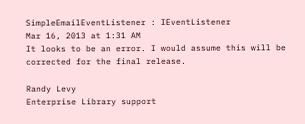SimpleEmailEventListener : IEventListener
Mar 16, 2013 at 1:31 AM
It looks to be an error. I would assume this will be corrected for the final release.

Randy Levy
Enterprise Library support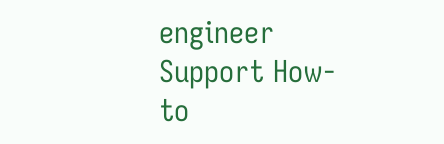engineer
Support How-to